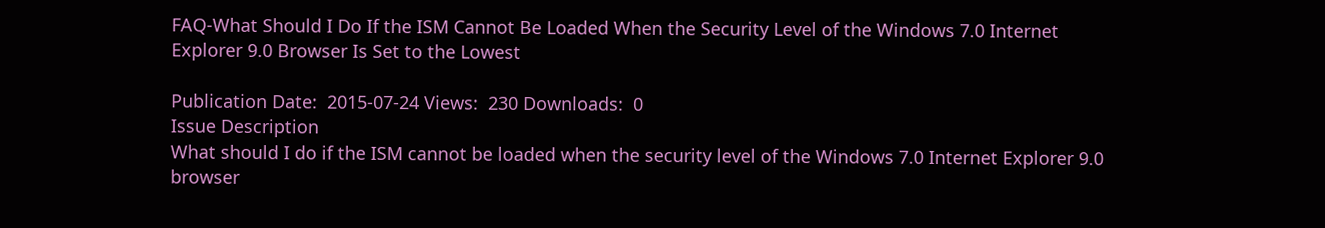FAQ-What Should I Do If the ISM Cannot Be Loaded When the Security Level of the Windows 7.0 Internet Explorer 9.0 Browser Is Set to the Lowest

Publication Date:  2015-07-24 Views:  230 Downloads:  0
Issue Description
What should I do if the ISM cannot be loaded when the security level of the Windows 7.0 Internet Explorer 9.0 browser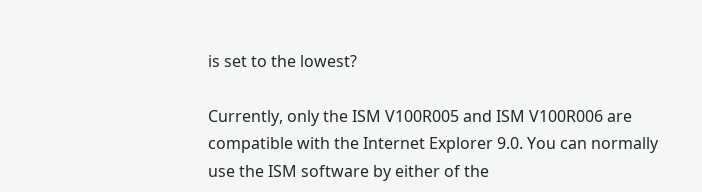is set to the lowest?

Currently, only the ISM V100R005 and ISM V100R006 are compatible with the Internet Explorer 9.0. You can normally use the ISM software by either of the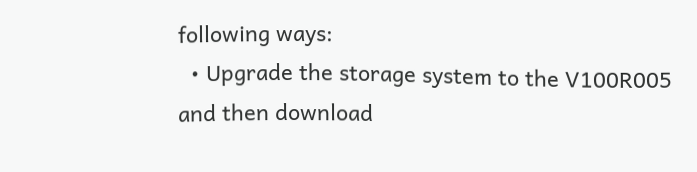following ways:
  • Upgrade the storage system to the V100R005 and then download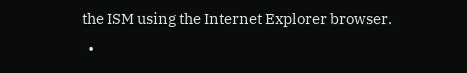the ISM using the Internet Explorer browser.
  •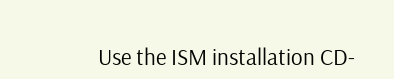Use the ISM installation CD-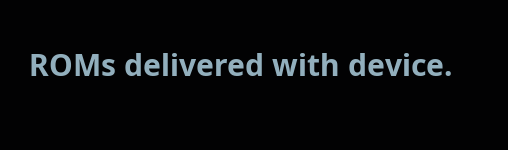ROMs delivered with device.